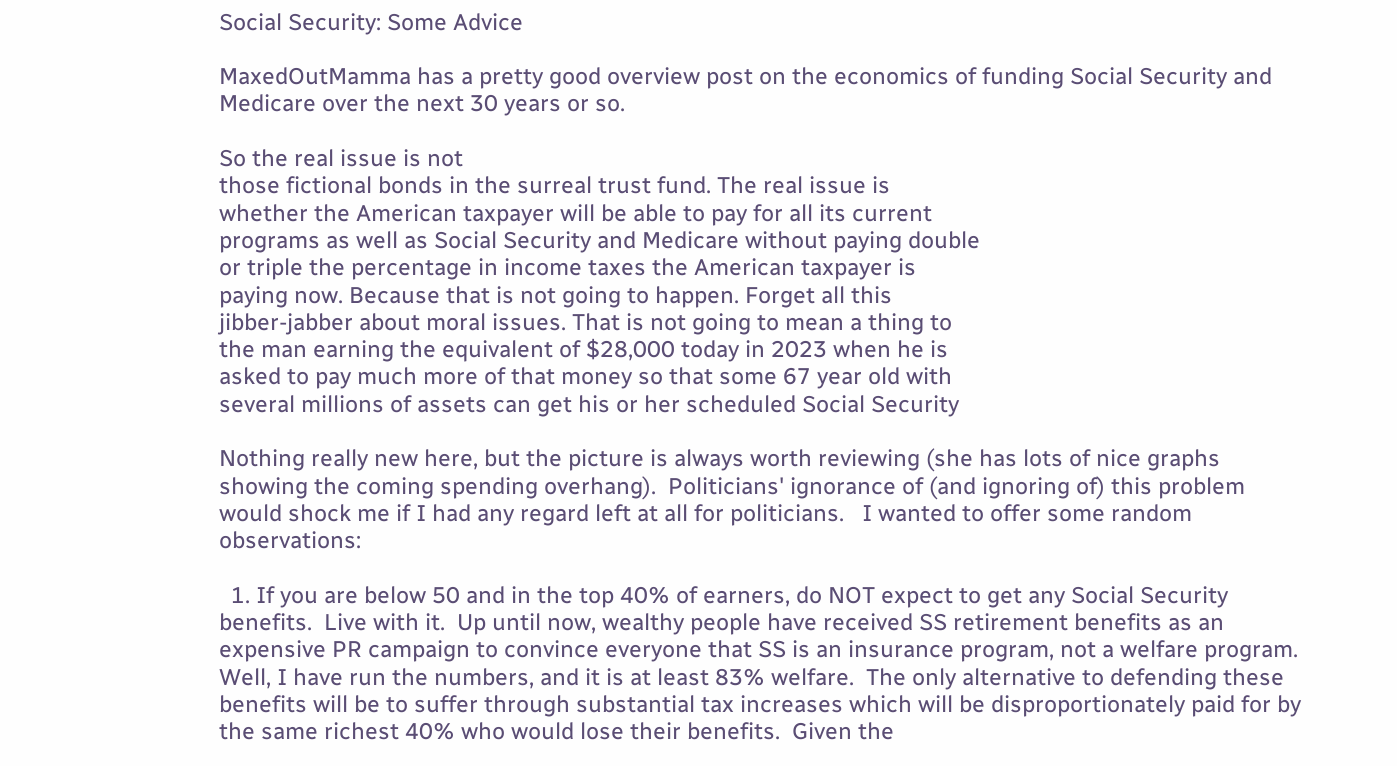Social Security: Some Advice

MaxedOutMamma has a pretty good overview post on the economics of funding Social Security and Medicare over the next 30 years or so.

So the real issue is not
those fictional bonds in the surreal trust fund. The real issue is
whether the American taxpayer will be able to pay for all its current
programs as well as Social Security and Medicare without paying double
or triple the percentage in income taxes the American taxpayer is
paying now. Because that is not going to happen. Forget all this
jibber-jabber about moral issues. That is not going to mean a thing to
the man earning the equivalent of $28,000 today in 2023 when he is
asked to pay much more of that money so that some 67 year old with
several millions of assets can get his or her scheduled Social Security

Nothing really new here, but the picture is always worth reviewing (she has lots of nice graphs showing the coming spending overhang).  Politicians' ignorance of (and ignoring of) this problem would shock me if I had any regard left at all for politicians.   I wanted to offer some random observations:

  1. If you are below 50 and in the top 40% of earners, do NOT expect to get any Social Security benefits.  Live with it.  Up until now, wealthy people have received SS retirement benefits as an expensive PR campaign to convince everyone that SS is an insurance program, not a welfare program.  Well, I have run the numbers, and it is at least 83% welfare.  The only alternative to defending these benefits will be to suffer through substantial tax increases which will be disproportionately paid for by the same richest 40% who would lose their benefits.  Given the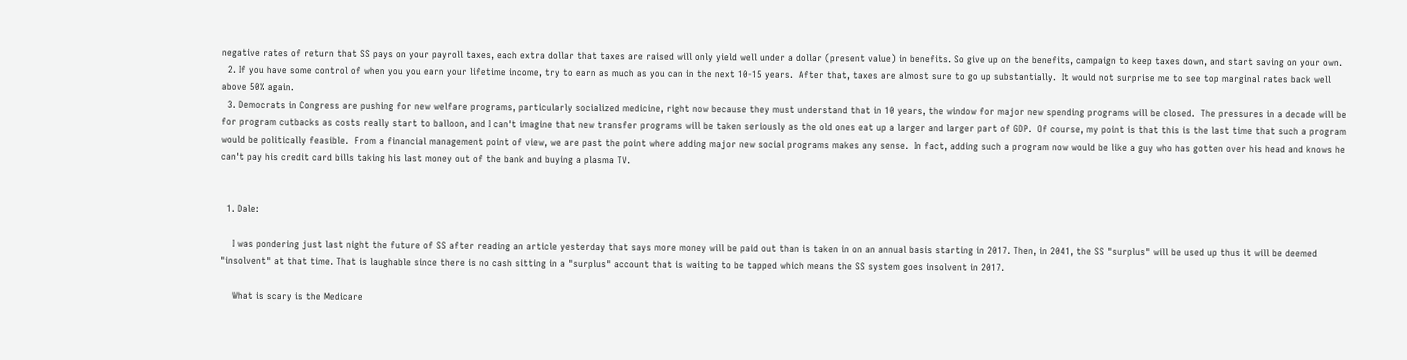negative rates of return that SS pays on your payroll taxes, each extra dollar that taxes are raised will only yield well under a dollar (present value) in benefits. So give up on the benefits, campaign to keep taxes down, and start saving on your own.
  2. If you have some control of when you you earn your lifetime income, try to earn as much as you can in the next 10-15 years.  After that, taxes are almost sure to go up substantially.  It would not surprise me to see top marginal rates back well above 50% again.
  3. Democrats in Congress are pushing for new welfare programs, particularly socialized medicine, right now because they must understand that in 10 years, the window for major new spending programs will be closed.  The pressures in a decade will be for program cutbacks as costs really start to balloon, and I can't imagine that new transfer programs will be taken seriously as the old ones eat up a larger and larger part of GDP.  Of course, my point is that this is the last time that such a program would be politically feasible.  From a financial management point of view, we are past the point where adding major new social programs makes any sense.  In fact, adding such a program now would be like a guy who has gotten over his head and knows he can't pay his credit card bills taking his last money out of the bank and buying a plasma TV.


  1. Dale:

    I was pondering just last night the future of SS after reading an article yesterday that says more money will be paid out than is taken in on an annual basis starting in 2017. Then, in 2041, the SS "surplus" will be used up thus it will be deemed "insolvent" at that time. That is laughable since there is no cash sitting in a "surplus" account that is waiting to be tapped which means the SS system goes insolvent in 2017.

    What is scary is the Medicare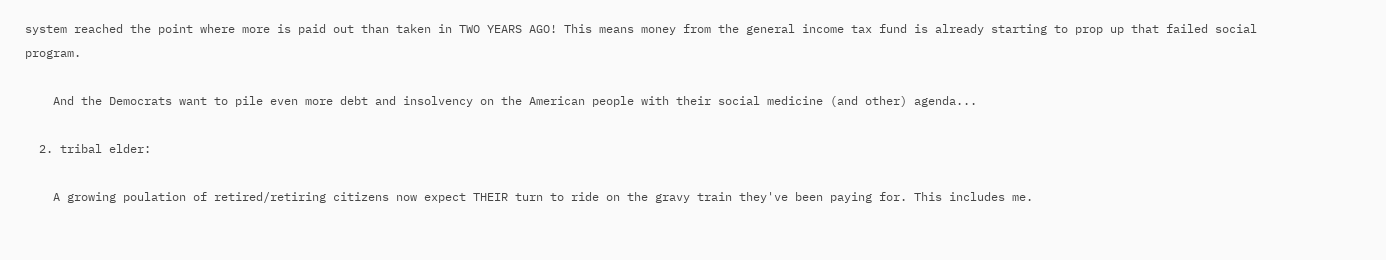system reached the point where more is paid out than taken in TWO YEARS AGO! This means money from the general income tax fund is already starting to prop up that failed social program.

    And the Democrats want to pile even more debt and insolvency on the American people with their social medicine (and other) agenda...

  2. tribal elder:

    A growing poulation of retired/retiring citizens now expect THEIR turn to ride on the gravy train they've been paying for. This includes me.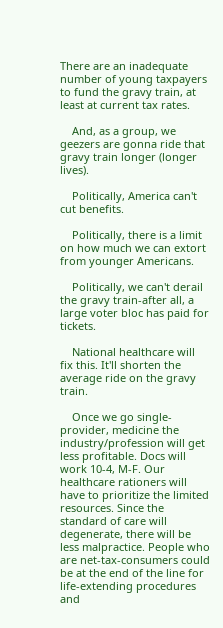There are an inadequate number of young taxpayers to fund the gravy train, at least at current tax rates.

    And, as a group, we geezers are gonna ride that gravy train longer (longer lives).

    Politically, America can't cut benefits.

    Politically, there is a limit on how much we can extort from younger Americans.

    Politically, we can't derail the gravy train-after all, a large voter bloc has paid for tickets.

    National healthcare will fix this. It'll shorten the average ride on the gravy train.

    Once we go single-provider, medicine the industry/profession will get less profitable. Docs will work 10-4, M-F. Our healthcare rationers will have to prioritize the limited resources. Since the standard of care will degenerate, there will be less malpractice. People who are net-tax-consumers could be at the end of the line for life-extending procedures and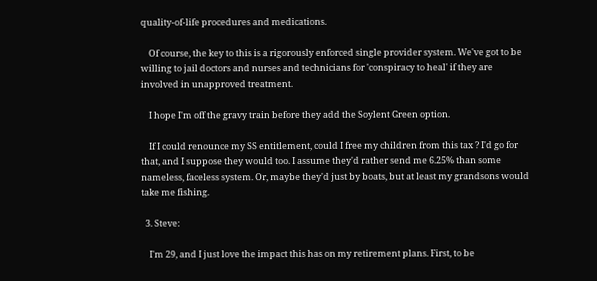quality-of-life procedures and medications.

    Of course, the key to this is a rigorously enforced single provider system. We've got to be willing to jail doctors and nurses and technicians for 'conspiracy to heal' if they are involved in unapproved treatment.

    I hope I'm off the gravy train before they add the Soylent Green option.

    If I could renounce my SS entitlement, could I free my children from this tax ? I'd go for that, and I suppose they would too. I assume they'd rather send me 6.25% than some nameless, faceless system. Or, maybe they'd just by boats, but at least my grandsons would take me fishing.

  3. Steve:

    I'm 29, and I just love the impact this has on my retirement plans. First, to be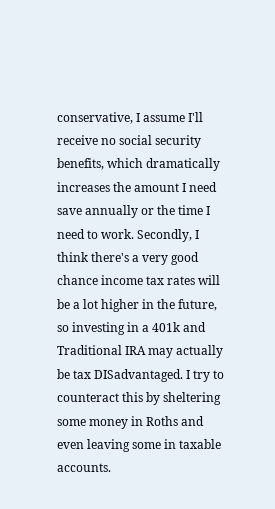conservative, I assume I'll receive no social security benefits, which dramatically increases the amount I need save annually or the time I need to work. Secondly, I think there's a very good chance income tax rates will be a lot higher in the future, so investing in a 401k and Traditional IRA may actually be tax DISadvantaged. I try to counteract this by sheltering some money in Roths and even leaving some in taxable accounts.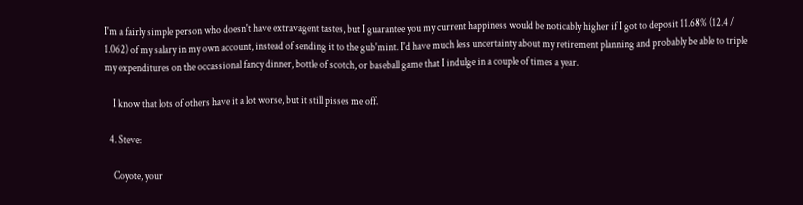I'm a fairly simple person who doesn't have extravagent tastes, but I guarantee you my current happiness would be noticably higher if I got to deposit 11.68% (12.4 / 1.062) of my salary in my own account, instead of sending it to the gub'mint. I'd have much less uncertainty about my retirement planning and probably be able to triple my expenditures on the occassional fancy dinner, bottle of scotch, or baseball game that I indulge in a couple of times a year.

    I know that lots of others have it a lot worse, but it still pisses me off.

  4. Steve:

    Coyote, your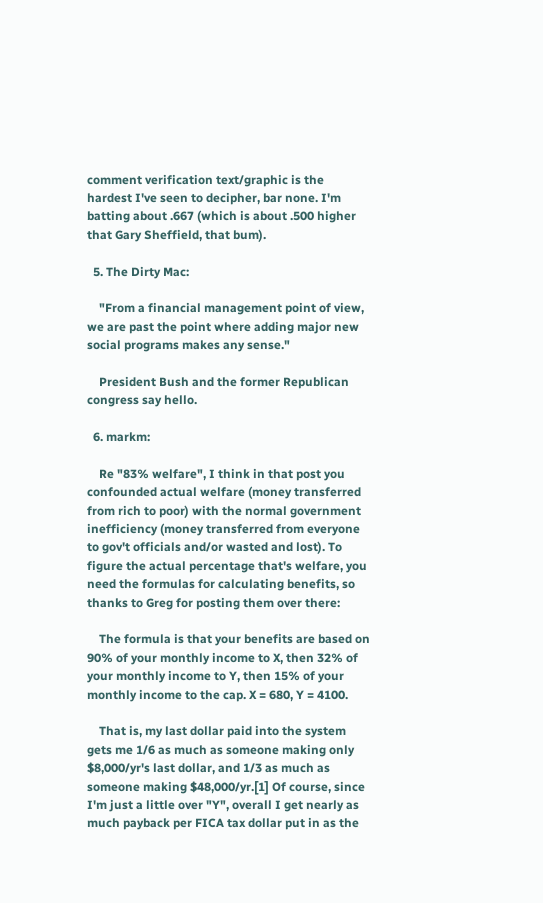comment verification text/graphic is the hardest I've seen to decipher, bar none. I'm batting about .667 (which is about .500 higher that Gary Sheffield, that bum).

  5. The Dirty Mac:

    "From a financial management point of view, we are past the point where adding major new social programs makes any sense."

    President Bush and the former Republican congress say hello.

  6. markm:

    Re "83% welfare", I think in that post you confounded actual welfare (money transferred from rich to poor) with the normal government inefficiency (money transferred from everyone to gov't officials and/or wasted and lost). To figure the actual percentage that's welfare, you need the formulas for calculating benefits, so thanks to Greg for posting them over there:

    The formula is that your benefits are based on 90% of your monthly income to X, then 32% of your monthly income to Y, then 15% of your monthly income to the cap. X = 680, Y = 4100.

    That is, my last dollar paid into the system gets me 1/6 as much as someone making only $8,000/yr's last dollar, and 1/3 as much as someone making $48,000/yr.[1] Of course, since I'm just a little over "Y", overall I get nearly as much payback per FICA tax dollar put in as the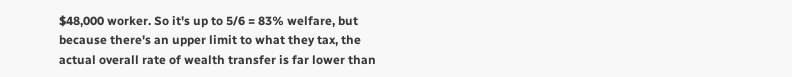$48,000 worker. So it's up to 5/6 = 83% welfare, but because there's an upper limit to what they tax, the actual overall rate of wealth transfer is far lower than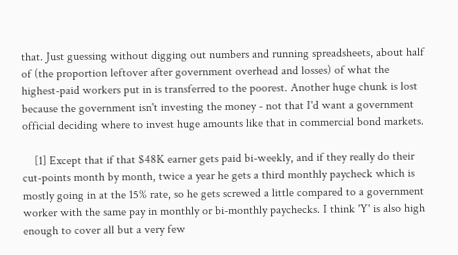that. Just guessing without digging out numbers and running spreadsheets, about half of (the proportion leftover after government overhead and losses) of what the highest-paid workers put in is transferred to the poorest. Another huge chunk is lost because the government isn't investing the money - not that I'd want a government official deciding where to invest huge amounts like that in commercial bond markets.

    [1] Except that if that $48K earner gets paid bi-weekly, and if they really do their cut-points month by month, twice a year he gets a third monthly paycheck which is mostly going in at the 15% rate, so he gets screwed a little compared to a government worker with the same pay in monthly or bi-monthly paychecks. I think 'Y' is also high enough to cover all but a very few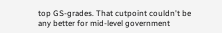top GS-grades. That cutpoint couldn't be any better for mid-level government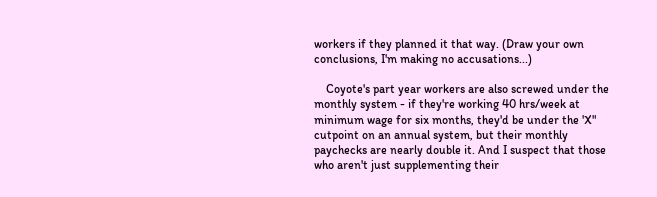workers if they planned it that way. (Draw your own conclusions, I'm making no accusations...)

    Coyote's part year workers are also screwed under the monthly system - if they're working 40 hrs/week at minimum wage for six months, they'd be under the 'X" cutpoint on an annual system, but their monthly paychecks are nearly double it. And I suspect that those who aren't just supplementing their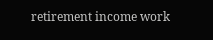retirement income work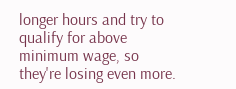longer hours and try to qualify for above minimum wage, so they're losing even more.